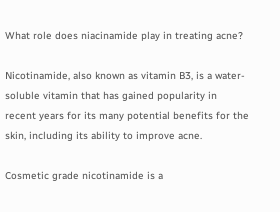What role does niacinamide play in treating acne?

Nicotinamide, also known as vitamin B3, is a water-soluble vitamin that has gained popularity in recent years for its many potential benefits for the skin, including its ability to improve acne.

Cosmetic grade nicotinamide is a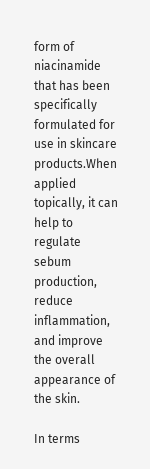form of niacinamide that has been specifically formulated for use in skincare products.When applied topically, it can help to regulate sebum production, reduce inflammation, and improve the overall appearance of the skin.

In terms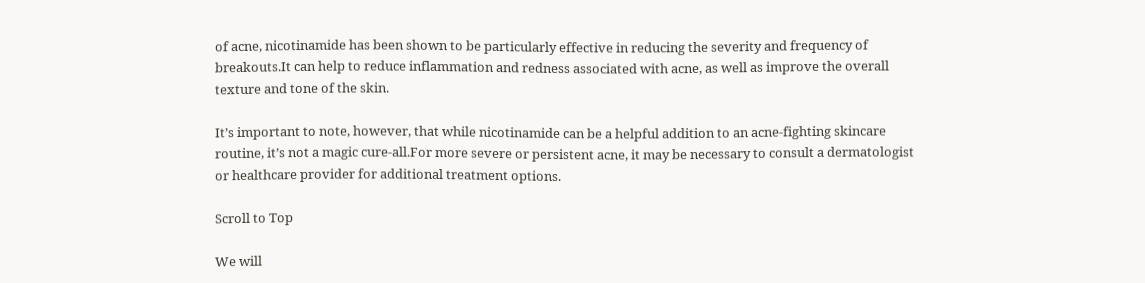of acne, nicotinamide has been shown to be particularly effective in reducing the severity and frequency of breakouts.It can help to reduce inflammation and redness associated with acne, as well as improve the overall texture and tone of the skin.

It’s important to note, however, that while nicotinamide can be a helpful addition to an acne-fighting skincare routine, it’s not a magic cure-all.For more severe or persistent acne, it may be necessary to consult a dermatologist or healthcare provider for additional treatment options.

Scroll to Top

We will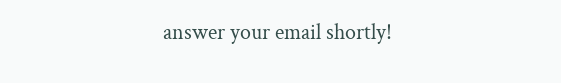answer your email shortly!